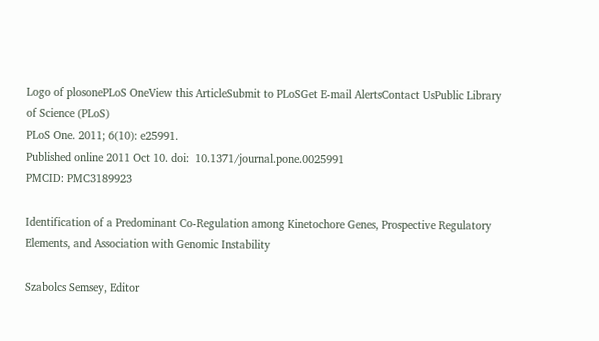Logo of plosonePLoS OneView this ArticleSubmit to PLoSGet E-mail AlertsContact UsPublic Library of Science (PLoS)
PLoS One. 2011; 6(10): e25991.
Published online 2011 Oct 10. doi:  10.1371/journal.pone.0025991
PMCID: PMC3189923

Identification of a Predominant Co-Regulation among Kinetochore Genes, Prospective Regulatory Elements, and Association with Genomic Instability

Szabolcs Semsey, Editor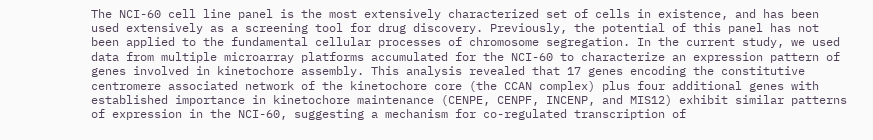The NCI-60 cell line panel is the most extensively characterized set of cells in existence, and has been used extensively as a screening tool for drug discovery. Previously, the potential of this panel has not been applied to the fundamental cellular processes of chromosome segregation. In the current study, we used data from multiple microarray platforms accumulated for the NCI-60 to characterize an expression pattern of genes involved in kinetochore assembly. This analysis revealed that 17 genes encoding the constitutive centromere associated network of the kinetochore core (the CCAN complex) plus four additional genes with established importance in kinetochore maintenance (CENPE, CENPF, INCENP, and MIS12) exhibit similar patterns of expression in the NCI-60, suggesting a mechanism for co-regulated transcription of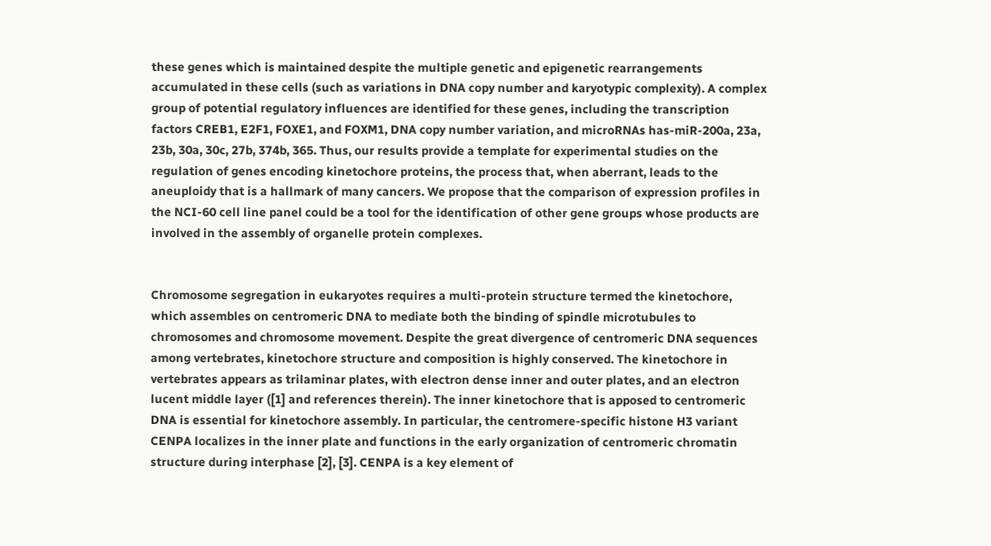these genes which is maintained despite the multiple genetic and epigenetic rearrangements accumulated in these cells (such as variations in DNA copy number and karyotypic complexity). A complex group of potential regulatory influences are identified for these genes, including the transcription factors CREB1, E2F1, FOXE1, and FOXM1, DNA copy number variation, and microRNAs has-miR-200a, 23a, 23b, 30a, 30c, 27b, 374b, 365. Thus, our results provide a template for experimental studies on the regulation of genes encoding kinetochore proteins, the process that, when aberrant, leads to the aneuploidy that is a hallmark of many cancers. We propose that the comparison of expression profiles in the NCI-60 cell line panel could be a tool for the identification of other gene groups whose products are involved in the assembly of organelle protein complexes.


Chromosome segregation in eukaryotes requires a multi-protein structure termed the kinetochore, which assembles on centromeric DNA to mediate both the binding of spindle microtubules to chromosomes and chromosome movement. Despite the great divergence of centromeric DNA sequences among vertebrates, kinetochore structure and composition is highly conserved. The kinetochore in vertebrates appears as trilaminar plates, with electron dense inner and outer plates, and an electron lucent middle layer ([1] and references therein). The inner kinetochore that is apposed to centromeric DNA is essential for kinetochore assembly. In particular, the centromere-specific histone H3 variant CENPA localizes in the inner plate and functions in the early organization of centromeric chromatin structure during interphase [2], [3]. CENPA is a key element of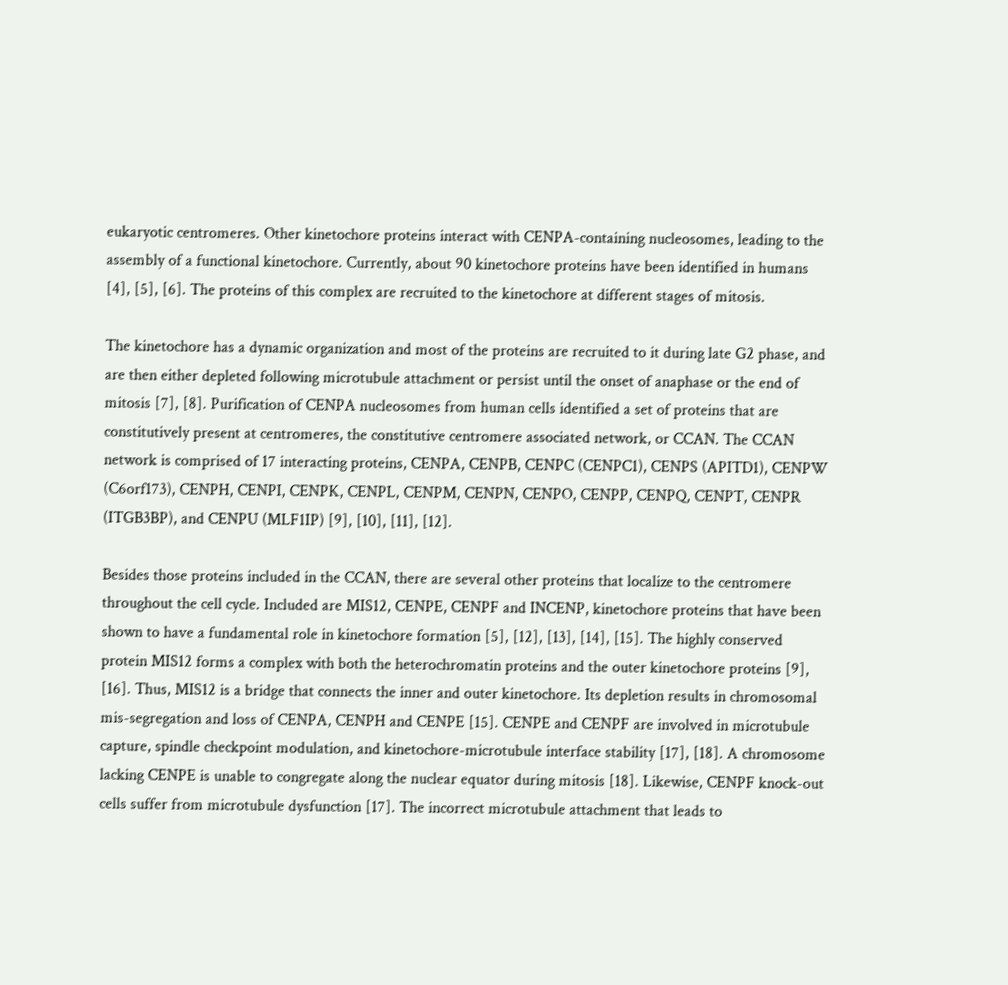eukaryotic centromeres. Other kinetochore proteins interact with CENPA-containing nucleosomes, leading to the assembly of a functional kinetochore. Currently, about 90 kinetochore proteins have been identified in humans [4], [5], [6]. The proteins of this complex are recruited to the kinetochore at different stages of mitosis.

The kinetochore has a dynamic organization and most of the proteins are recruited to it during late G2 phase, and are then either depleted following microtubule attachment or persist until the onset of anaphase or the end of mitosis [7], [8]. Purification of CENPA nucleosomes from human cells identified a set of proteins that are constitutively present at centromeres, the constitutive centromere associated network, or CCAN. The CCAN network is comprised of 17 interacting proteins, CENPA, CENPB, CENPC (CENPC1), CENPS (APITD1), CENPW (C6orf173), CENPH, CENPI, CENPK, CENPL, CENPM, CENPN, CENPO, CENPP, CENPQ, CENPT, CENPR (ITGB3BP), and CENPU (MLF1IP) [9], [10], [11], [12].

Besides those proteins included in the CCAN, there are several other proteins that localize to the centromere throughout the cell cycle. Included are MIS12, CENPE, CENPF and INCENP, kinetochore proteins that have been shown to have a fundamental role in kinetochore formation [5], [12], [13], [14], [15]. The highly conserved protein MIS12 forms a complex with both the heterochromatin proteins and the outer kinetochore proteins [9], [16]. Thus, MIS12 is a bridge that connects the inner and outer kinetochore. Its depletion results in chromosomal mis-segregation and loss of CENPA, CENPH and CENPE [15]. CENPE and CENPF are involved in microtubule capture, spindle checkpoint modulation, and kinetochore-microtubule interface stability [17], [18]. A chromosome lacking CENPE is unable to congregate along the nuclear equator during mitosis [18]. Likewise, CENPF knock-out cells suffer from microtubule dysfunction [17]. The incorrect microtubule attachment that leads to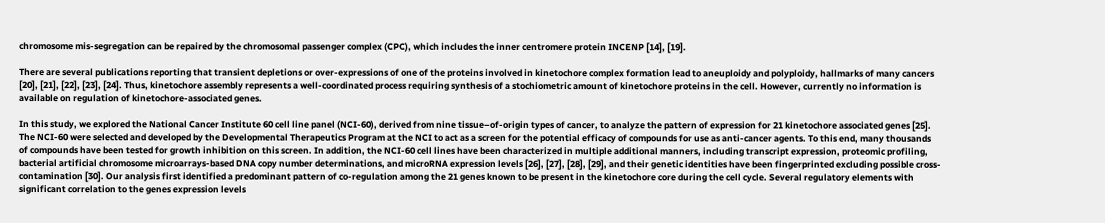chromosome mis-segregation can be repaired by the chromosomal passenger complex (CPC), which includes the inner centromere protein INCENP [14], [19].

There are several publications reporting that transient depletions or over-expressions of one of the proteins involved in kinetochore complex formation lead to aneuploidy and polyploidy, hallmarks of many cancers [20], [21], [22], [23], [24]. Thus, kinetochore assembly represents a well-coordinated process requiring synthesis of a stochiometric amount of kinetochore proteins in the cell. However, currently no information is available on regulation of kinetochore-associated genes.

In this study, we explored the National Cancer Institute 60 cell line panel (NCI-60), derived from nine tissue–of-origin types of cancer, to analyze the pattern of expression for 21 kinetochore associated genes [25]. The NCI-60 were selected and developed by the Developmental Therapeutics Program at the NCI to act as a screen for the potential efficacy of compounds for use as anti-cancer agents. To this end, many thousands of compounds have been tested for growth inhibition on this screen. In addition, the NCI-60 cell lines have been characterized in multiple additional manners, including transcript expression, proteomic profiling, bacterial artificial chromosome microarrays-based DNA copy number determinations, and microRNA expression levels [26], [27], [28], [29], and their genetic identities have been fingerprinted excluding possible cross-contamination [30]. Our analysis first identified a predominant pattern of co-regulation among the 21 genes known to be present in the kinetochore core during the cell cycle. Several regulatory elements with significant correlation to the genes expression levels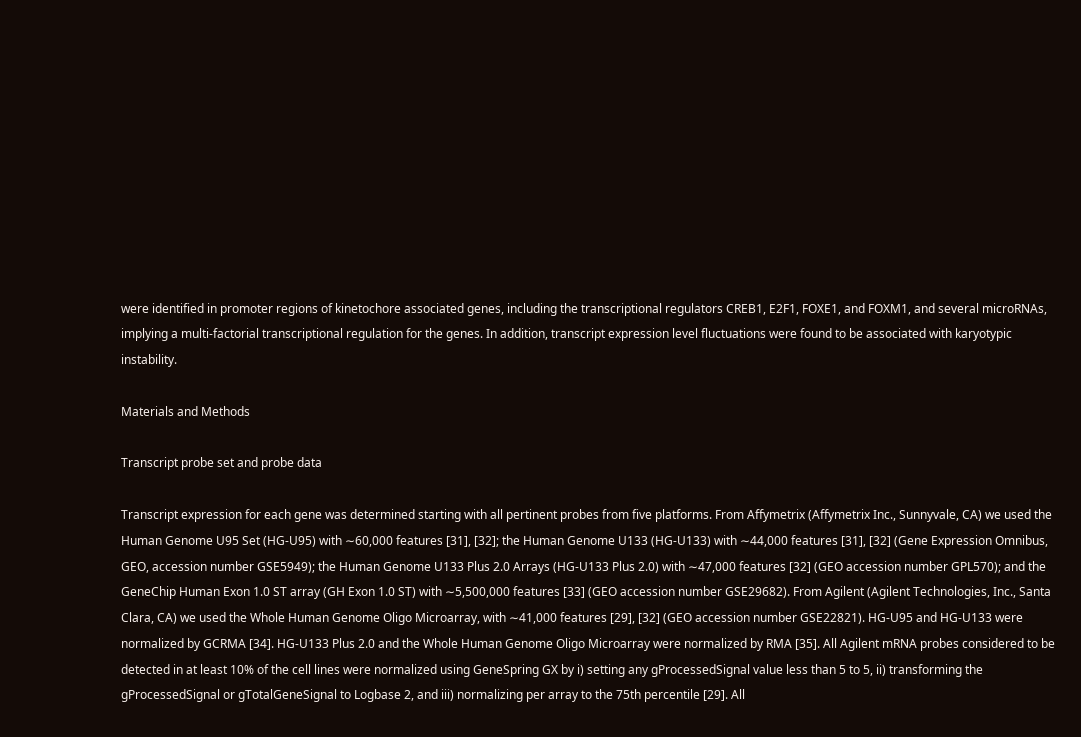were identified in promoter regions of kinetochore associated genes, including the transcriptional regulators CREB1, E2F1, FOXE1, and FOXM1, and several microRNAs, implying a multi-factorial transcriptional regulation for the genes. In addition, transcript expression level fluctuations were found to be associated with karyotypic instability.

Materials and Methods

Transcript probe set and probe data

Transcript expression for each gene was determined starting with all pertinent probes from five platforms. From Affymetrix (Affymetrix Inc., Sunnyvale, CA) we used the Human Genome U95 Set (HG-U95) with ∼60,000 features [31], [32]; the Human Genome U133 (HG-U133) with ∼44,000 features [31], [32] (Gene Expression Omnibus, GEO, accession number GSE5949); the Human Genome U133 Plus 2.0 Arrays (HG-U133 Plus 2.0) with ∼47,000 features [32] (GEO accession number GPL570); and the GeneChip Human Exon 1.0 ST array (GH Exon 1.0 ST) with ∼5,500,000 features [33] (GEO accession number GSE29682). From Agilent (Agilent Technologies, Inc., Santa Clara, CA) we used the Whole Human Genome Oligo Microarray, with ∼41,000 features [29], [32] (GEO accession number GSE22821). HG-U95 and HG-U133 were normalized by GCRMA [34]. HG-U133 Plus 2.0 and the Whole Human Genome Oligo Microarray were normalized by RMA [35]. All Agilent mRNA probes considered to be detected in at least 10% of the cell lines were normalized using GeneSpring GX by i) setting any gProcessedSignal value less than 5 to 5, ii) transforming the gProcessedSignal or gTotalGeneSignal to Logbase 2, and iii) normalizing per array to the 75th percentile [29]. All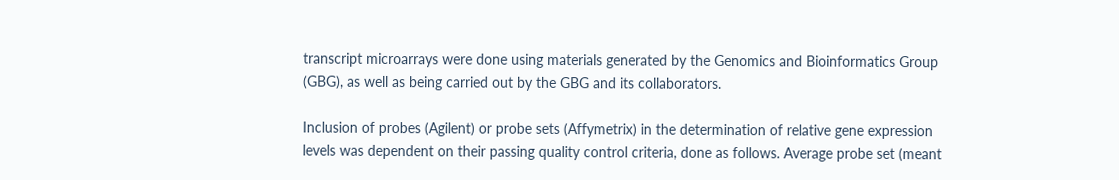transcript microarrays were done using materials generated by the Genomics and Bioinformatics Group (GBG), as well as being carried out by the GBG and its collaborators.

Inclusion of probes (Agilent) or probe sets (Affymetrix) in the determination of relative gene expression levels was dependent on their passing quality control criteria, done as follows. Average probe set (meant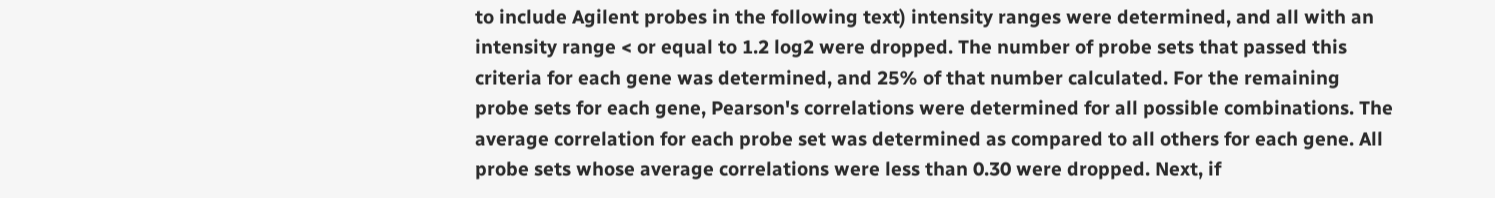to include Agilent probes in the following text) intensity ranges were determined, and all with an intensity range < or equal to 1.2 log2 were dropped. The number of probe sets that passed this criteria for each gene was determined, and 25% of that number calculated. For the remaining probe sets for each gene, Pearson's correlations were determined for all possible combinations. The average correlation for each probe set was determined as compared to all others for each gene. All probe sets whose average correlations were less than 0.30 were dropped. Next, if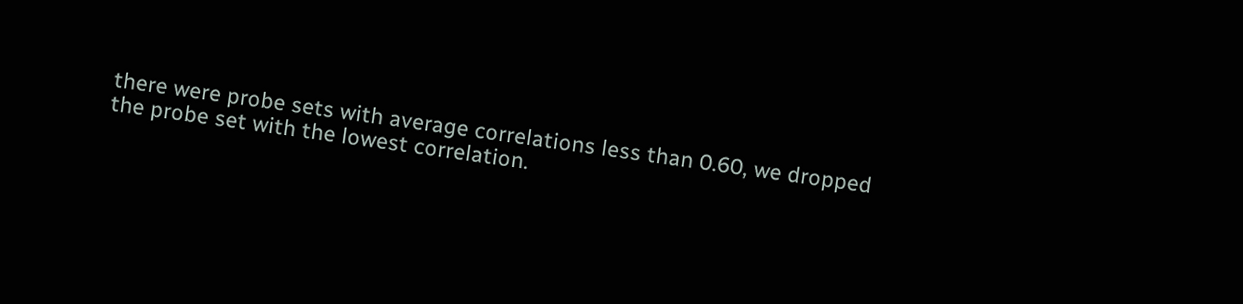there were probe sets with average correlations less than 0.60, we dropped the probe set with the lowest correlation.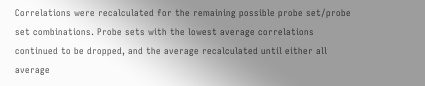Correlations were recalculated for the remaining possible probe set/probe set combinations. Probe sets with the lowest average correlations continued to be dropped, and the average recalculated until either all average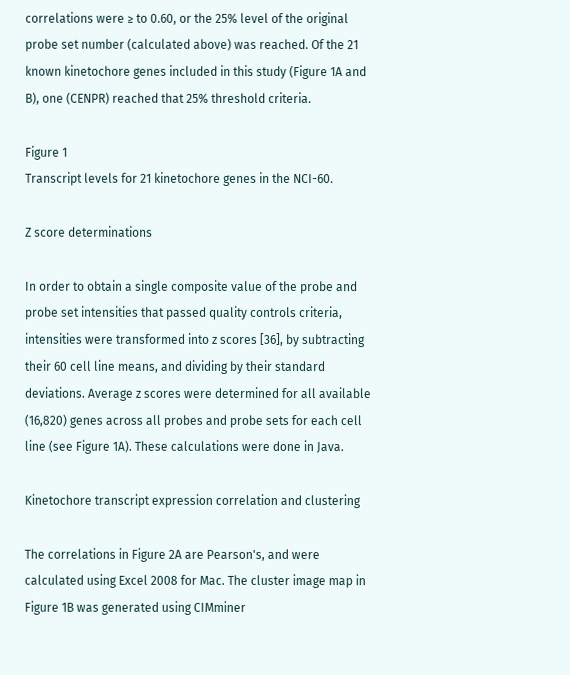correlations were ≥ to 0.60, or the 25% level of the original probe set number (calculated above) was reached. Of the 21 known kinetochore genes included in this study (Figure 1A and B), one (CENPR) reached that 25% threshold criteria.

Figure 1
Transcript levels for 21 kinetochore genes in the NCI-60.

Z score determinations

In order to obtain a single composite value of the probe and probe set intensities that passed quality controls criteria, intensities were transformed into z scores [36], by subtracting their 60 cell line means, and dividing by their standard deviations. Average z scores were determined for all available (16,820) genes across all probes and probe sets for each cell line (see Figure 1A). These calculations were done in Java.

Kinetochore transcript expression correlation and clustering

The correlations in Figure 2A are Pearson's, and were calculated using Excel 2008 for Mac. The cluster image map in Figure 1B was generated using CIMminer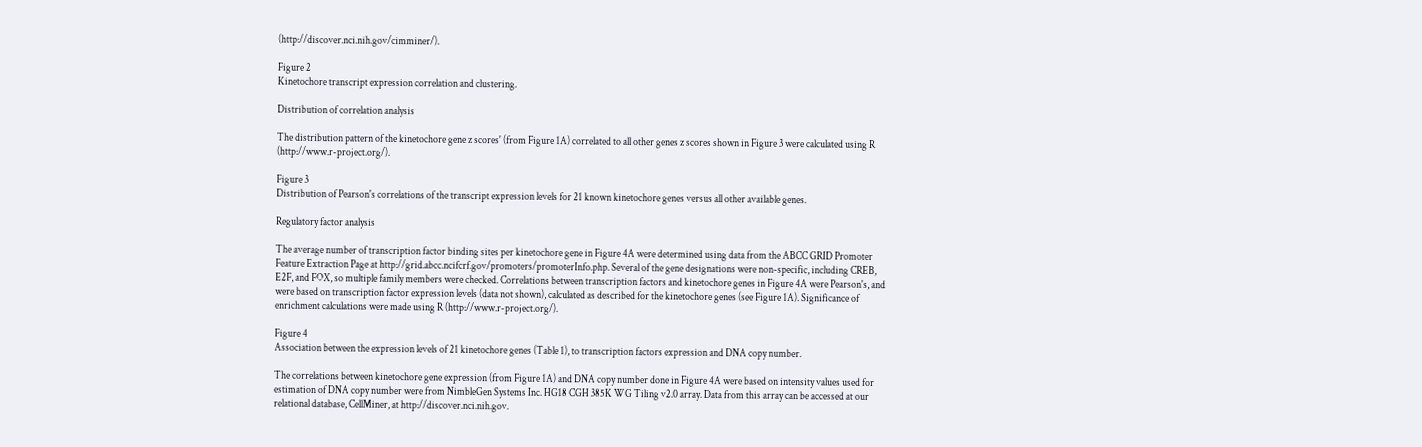(http://discover.nci.nih.gov/cimminer/).

Figure 2
Kinetochore transcript expression correlation and clustering.

Distribution of correlation analysis

The distribution pattern of the kinetochore gene z scores' (from Figure 1A) correlated to all other genes z scores shown in Figure 3 were calculated using R (http://www.r-project.org/).

Figure 3
Distribution of Pearson's correlations of the transcript expression levels for 21 known kinetochore genes versus all other available genes.

Regulatory factor analysis

The average number of transcription factor binding sites per kinetochore gene in Figure 4A were determined using data from the ABCC GRID Promoter Feature Extraction Page at http://grid.abcc.ncifcrf.gov/promoters/promoterInfo.php. Several of the gene designations were non-specific, including CREB, E2F, and FOX, so multiple family members were checked. Correlations between transcription factors and kinetochore genes in Figure 4A were Pearson's, and were based on transcription factor expression levels (data not shown), calculated as described for the kinetochore genes (see Figure 1A). Significance of enrichment calculations were made using R (http://www.r-project.org/).

Figure 4
Association between the expression levels of 21 kinetochore genes (Table 1), to transcription factors expression and DNA copy number.

The correlations between kinetochore gene expression (from Figure 1A) and DNA copy number done in Figure 4A were based on intensity values used for estimation of DNA copy number were from NimbleGen Systems Inc. HG18 CGH 385K WG Tiling v2.0 array. Data from this array can be accessed at our relational database, CellMiner, at http://discover.nci.nih.gov.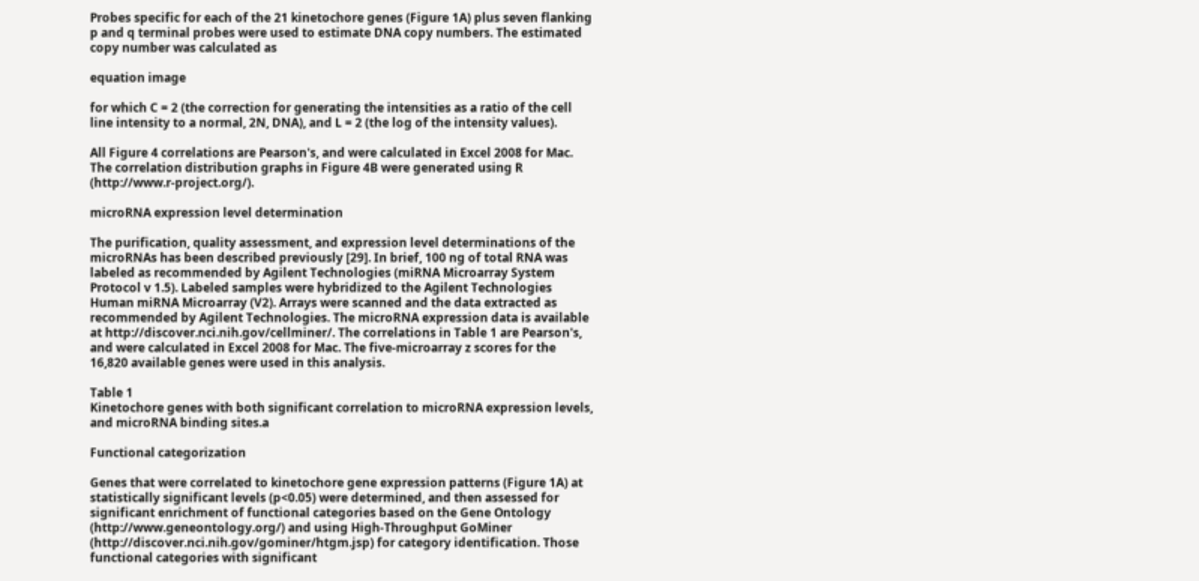Probes specific for each of the 21 kinetochore genes (Figure 1A) plus seven flanking p and q terminal probes were used to estimate DNA copy numbers. The estimated copy number was calculated as

equation image

for which C = 2 (the correction for generating the intensities as a ratio of the cell line intensity to a normal, 2N, DNA), and L = 2 (the log of the intensity values).

All Figure 4 correlations are Pearson's, and were calculated in Excel 2008 for Mac. The correlation distribution graphs in Figure 4B were generated using R (http://www.r-project.org/).

microRNA expression level determination

The purification, quality assessment, and expression level determinations of the microRNAs has been described previously [29]. In brief, 100 ng of total RNA was labeled as recommended by Agilent Technologies (miRNA Microarray System Protocol v 1.5). Labeled samples were hybridized to the Agilent Technologies Human miRNA Microarray (V2). Arrays were scanned and the data extracted as recommended by Agilent Technologies. The microRNA expression data is available at http://discover.nci.nih.gov/cellminer/. The correlations in Table 1 are Pearson's, and were calculated in Excel 2008 for Mac. The five-microarray z scores for the 16,820 available genes were used in this analysis.

Table 1
Kinetochore genes with both significant correlation to microRNA expression levels, and microRNA binding sites.a

Functional categorization

Genes that were correlated to kinetochore gene expression patterns (Figure 1A) at statistically significant levels (p<0.05) were determined, and then assessed for significant enrichment of functional categories based on the Gene Ontology (http://www.geneontology.org/) and using High-Throughput GoMiner (http://discover.nci.nih.gov/gominer/htgm.jsp) for category identification. Those functional categories with significant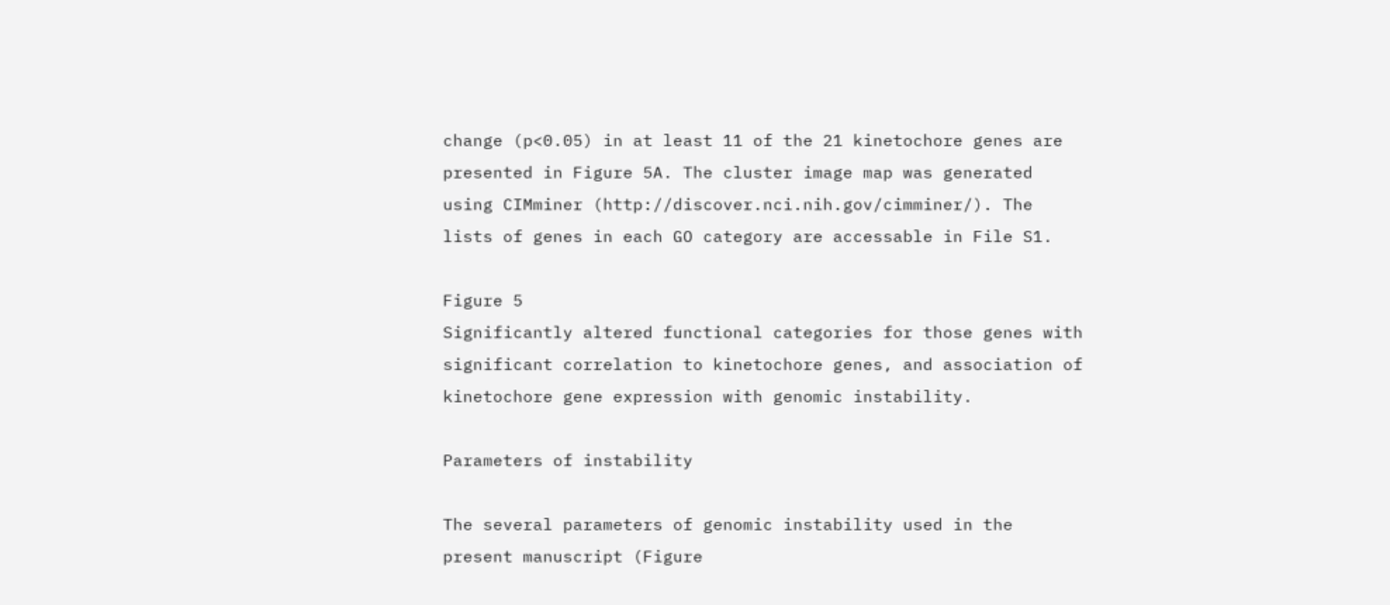change (p<0.05) in at least 11 of the 21 kinetochore genes are presented in Figure 5A. The cluster image map was generated using CIMminer (http://discover.nci.nih.gov/cimminer/). The lists of genes in each GO category are accessable in File S1.

Figure 5
Significantly altered functional categories for those genes with significant correlation to kinetochore genes, and association of kinetochore gene expression with genomic instability.

Parameters of instability

The several parameters of genomic instability used in the present manuscript (Figure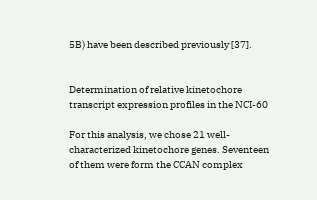5B) have been described previously [37].


Determination of relative kinetochore transcript expression profiles in the NCI-60

For this analysis, we chose 21 well-characterized kinetochore genes. Seventeen of them were form the CCAN complex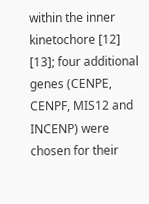within the inner kinetochore [12] [13]; four additional genes (CENPE, CENPF, MIS12 and INCENP) were chosen for their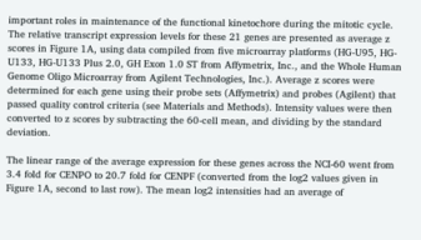important roles in maintenance of the functional kinetochore during the mitotic cycle. The relative transcript expression levels for these 21 genes are presented as average z scores in Figure 1A, using data compiled from five microarray platforms (HG-U95, HG-U133, HG-U133 Plus 2.0, GH Exon 1.0 ST from Affymetrix, Inc., and the Whole Human Genome Oligo Microarray from Agilent Technologies, Inc.). Average z scores were determined for each gene using their probe sets (Affymetrix) and probes (Agilent) that passed quality control criteria (see Materials and Methods). Intensity values were then converted to z scores by subtracting the 60-cell mean, and dividing by the standard deviation.

The linear range of the average expression for these genes across the NCI-60 went from 3.4 fold for CENPO to 20.7 fold for CENPF (converted from the log2 values given in Figure 1A, second to last row). The mean log2 intensities had an average of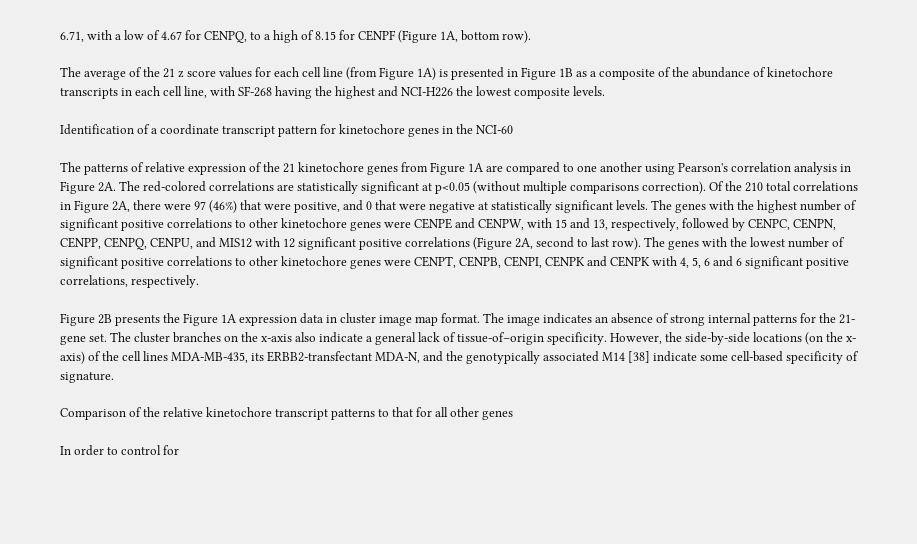6.71, with a low of 4.67 for CENPQ, to a high of 8.15 for CENPF (Figure 1A, bottom row).

The average of the 21 z score values for each cell line (from Figure 1A) is presented in Figure 1B as a composite of the abundance of kinetochore transcripts in each cell line, with SF-268 having the highest and NCI-H226 the lowest composite levels.

Identification of a coordinate transcript pattern for kinetochore genes in the NCI-60

The patterns of relative expression of the 21 kinetochore genes from Figure 1A are compared to one another using Pearson's correlation analysis in Figure 2A. The red-colored correlations are statistically significant at p<0.05 (without multiple comparisons correction). Of the 210 total correlations in Figure 2A, there were 97 (46%) that were positive, and 0 that were negative at statistically significant levels. The genes with the highest number of significant positive correlations to other kinetochore genes were CENPE and CENPW, with 15 and 13, respectively, followed by CENPC, CENPN, CENPP, CENPQ, CENPU, and MIS12 with 12 significant positive correlations (Figure 2A, second to last row). The genes with the lowest number of significant positive correlations to other kinetochore genes were CENPT, CENPB, CENPI, CENPK and CENPK with 4, 5, 6 and 6 significant positive correlations, respectively.

Figure 2B presents the Figure 1A expression data in cluster image map format. The image indicates an absence of strong internal patterns for the 21-gene set. The cluster branches on the x-axis also indicate a general lack of tissue-of–origin specificity. However, the side-by-side locations (on the x-axis) of the cell lines MDA-MB-435, its ERBB2-transfectant MDA-N, and the genotypically associated M14 [38] indicate some cell-based specificity of signature.

Comparison of the relative kinetochore transcript patterns to that for all other genes

In order to control for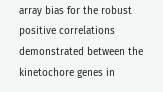array bias for the robust positive correlations demonstrated between the kinetochore genes in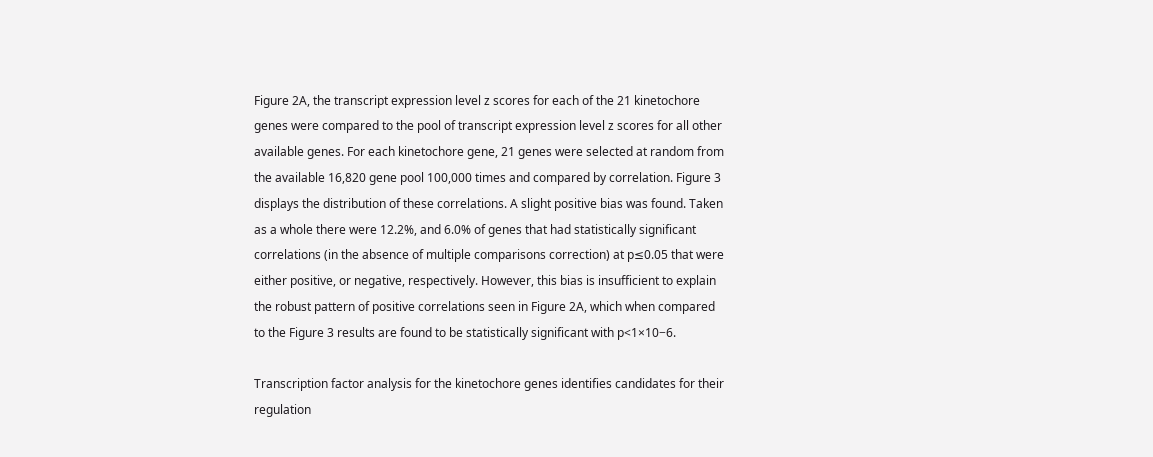Figure 2A, the transcript expression level z scores for each of the 21 kinetochore genes were compared to the pool of transcript expression level z scores for all other available genes. For each kinetochore gene, 21 genes were selected at random from the available 16,820 gene pool 100,000 times and compared by correlation. Figure 3 displays the distribution of these correlations. A slight positive bias was found. Taken as a whole there were 12.2%, and 6.0% of genes that had statistically significant correlations (in the absence of multiple comparisons correction) at p≤0.05 that were either positive, or negative, respectively. However, this bias is insufficient to explain the robust pattern of positive correlations seen in Figure 2A, which when compared to the Figure 3 results are found to be statistically significant with p<1×10−6.

Transcription factor analysis for the kinetochore genes identifies candidates for their regulation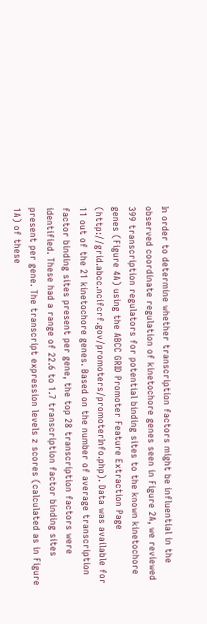In order to determine whether transcription factors might be influential in the observed coordinate regulation of kinetochore genes seen in Figure 2A, we reviewed 399 transcription regulators for potential binding sites to the known kinetochore genes (Figure 4A) using the ABCC GRID Promoter Feature Extraction Page (http://grid.abcc.ncifcrf.gov/promoters/promoterInfo.php). Data was available for 11 out of the 21 kinetochore genes. Based on the number of average transcription factor binding sites present per gene, the top 28 transcription factors were identified. These had a range of 22.6 to 1.7 transcription factor binding sites present per gene. The transcript expression levels z scores (calculated as in Figure 1A) of these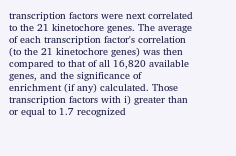transcription factors were next correlated to the 21 kinetochore genes. The average of each transcription factor's correlation (to the 21 kinetochore genes) was then compared to that of all 16,820 available genes, and the significance of enrichment (if any) calculated. Those transcription factors with i) greater than or equal to 1.7 recognized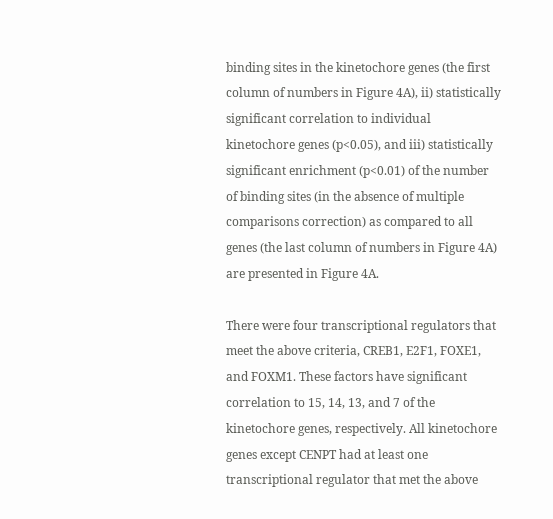binding sites in the kinetochore genes (the first column of numbers in Figure 4A), ii) statistically significant correlation to individual kinetochore genes (p<0.05), and iii) statistically significant enrichment (p<0.01) of the number of binding sites (in the absence of multiple comparisons correction) as compared to all genes (the last column of numbers in Figure 4A) are presented in Figure 4A.

There were four transcriptional regulators that meet the above criteria, CREB1, E2F1, FOXE1, and FOXM1. These factors have significant correlation to 15, 14, 13, and 7 of the kinetochore genes, respectively. All kinetochore genes except CENPT had at least one transcriptional regulator that met the above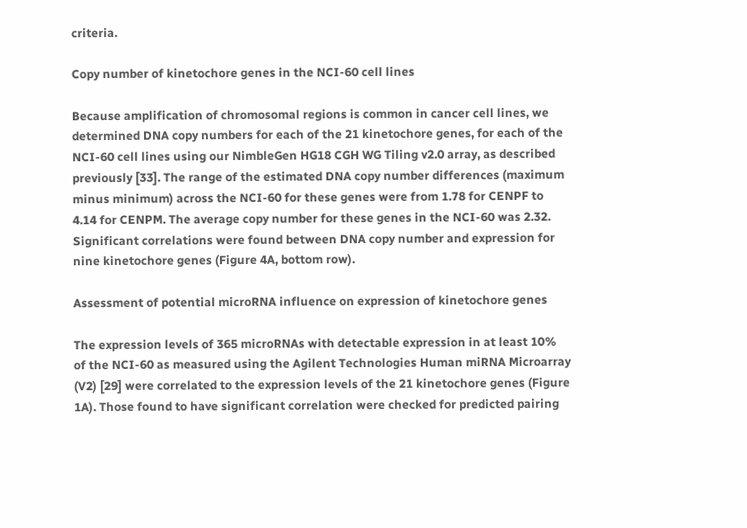criteria.

Copy number of kinetochore genes in the NCI-60 cell lines

Because amplification of chromosomal regions is common in cancer cell lines, we determined DNA copy numbers for each of the 21 kinetochore genes, for each of the NCI-60 cell lines using our NimbleGen HG18 CGH WG Tiling v2.0 array, as described previously [33]. The range of the estimated DNA copy number differences (maximum minus minimum) across the NCI-60 for these genes were from 1.78 for CENPF to 4.14 for CENPM. The average copy number for these genes in the NCI-60 was 2.32. Significant correlations were found between DNA copy number and expression for nine kinetochore genes (Figure 4A, bottom row).

Assessment of potential microRNA influence on expression of kinetochore genes

The expression levels of 365 microRNAs with detectable expression in at least 10% of the NCI-60 as measured using the Agilent Technologies Human miRNA Microarray (V2) [29] were correlated to the expression levels of the 21 kinetochore genes (Figure 1A). Those found to have significant correlation were checked for predicted pairing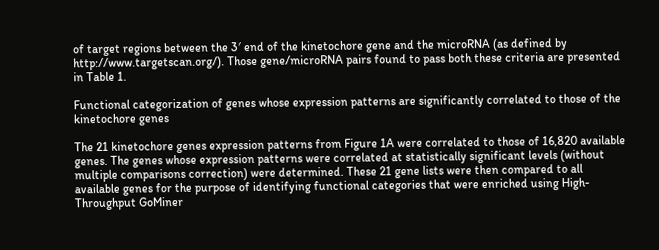of target regions between the 3′ end of the kinetochore gene and the microRNA (as defined by http://www.targetscan.org/). Those gene/microRNA pairs found to pass both these criteria are presented in Table 1.

Functional categorization of genes whose expression patterns are significantly correlated to those of the kinetochore genes

The 21 kinetochore genes expression patterns from Figure 1A were correlated to those of 16,820 available genes. The genes whose expression patterns were correlated at statistically significant levels (without multiple comparisons correction) were determined. These 21 gene lists were then compared to all available genes for the purpose of identifying functional categories that were enriched using High-Throughput GoMiner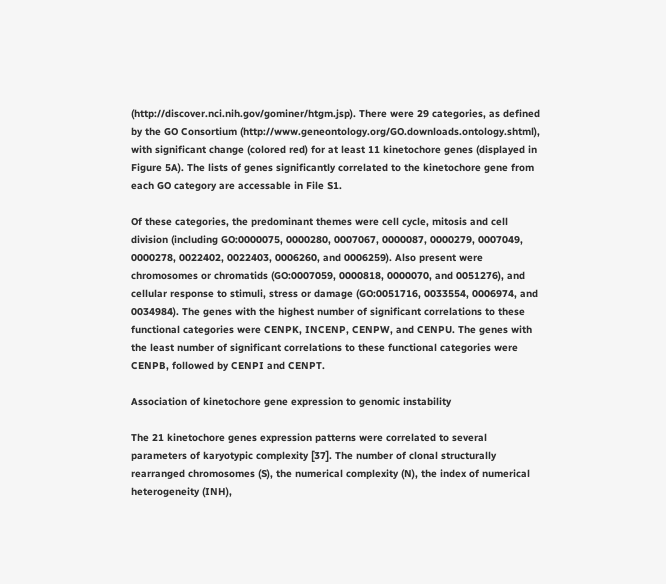(http://discover.nci.nih.gov/gominer/htgm.jsp). There were 29 categories, as defined by the GO Consortium (http://www.geneontology.org/GO.downloads.ontology.shtml), with significant change (colored red) for at least 11 kinetochore genes (displayed in Figure 5A). The lists of genes significantly correlated to the kinetochore gene from each GO category are accessable in File S1.

Of these categories, the predominant themes were cell cycle, mitosis and cell division (including GO:0000075, 0000280, 0007067, 0000087, 0000279, 0007049, 0000278, 0022402, 0022403, 0006260, and 0006259). Also present were chromosomes or chromatids (GO:0007059, 0000818, 0000070, and 0051276), and cellular response to stimuli, stress or damage (GO:0051716, 0033554, 0006974, and 0034984). The genes with the highest number of significant correlations to these functional categories were CENPK, INCENP, CENPW, and CENPU. The genes with the least number of significant correlations to these functional categories were CENPB, followed by CENPI and CENPT.

Association of kinetochore gene expression to genomic instability

The 21 kinetochore genes expression patterns were correlated to several parameters of karyotypic complexity [37]. The number of clonal structurally rearranged chromosomes (S), the numerical complexity (N), the index of numerical heterogeneity (INH),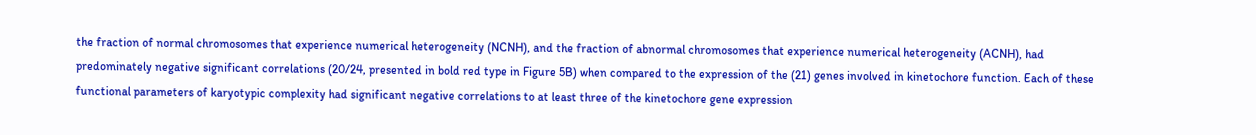the fraction of normal chromosomes that experience numerical heterogeneity (NCNH), and the fraction of abnormal chromosomes that experience numerical heterogeneity (ACNH), had predominately negative significant correlations (20/24, presented in bold red type in Figure 5B) when compared to the expression of the (21) genes involved in kinetochore function. Each of these functional parameters of karyotypic complexity had significant negative correlations to at least three of the kinetochore gene expression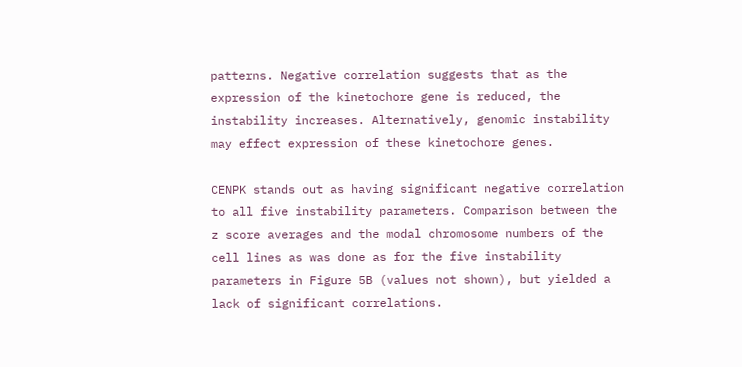patterns. Negative correlation suggests that as the expression of the kinetochore gene is reduced, the instability increases. Alternatively, genomic instability may effect expression of these kinetochore genes.

CENPK stands out as having significant negative correlation to all five instability parameters. Comparison between the z score averages and the modal chromosome numbers of the cell lines as was done as for the five instability parameters in Figure 5B (values not shown), but yielded a lack of significant correlations.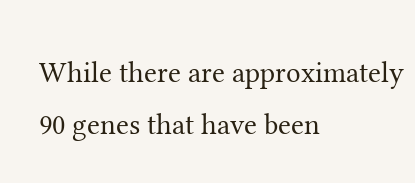While there are approximately 90 genes that have been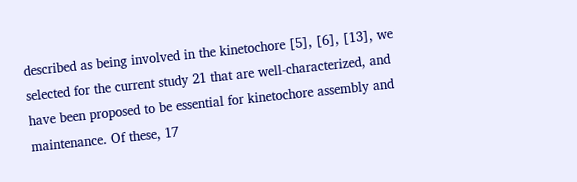described as being involved in the kinetochore [5], [6], [13], we selected for the current study 21 that are well-characterized, and have been proposed to be essential for kinetochore assembly and maintenance. Of these, 17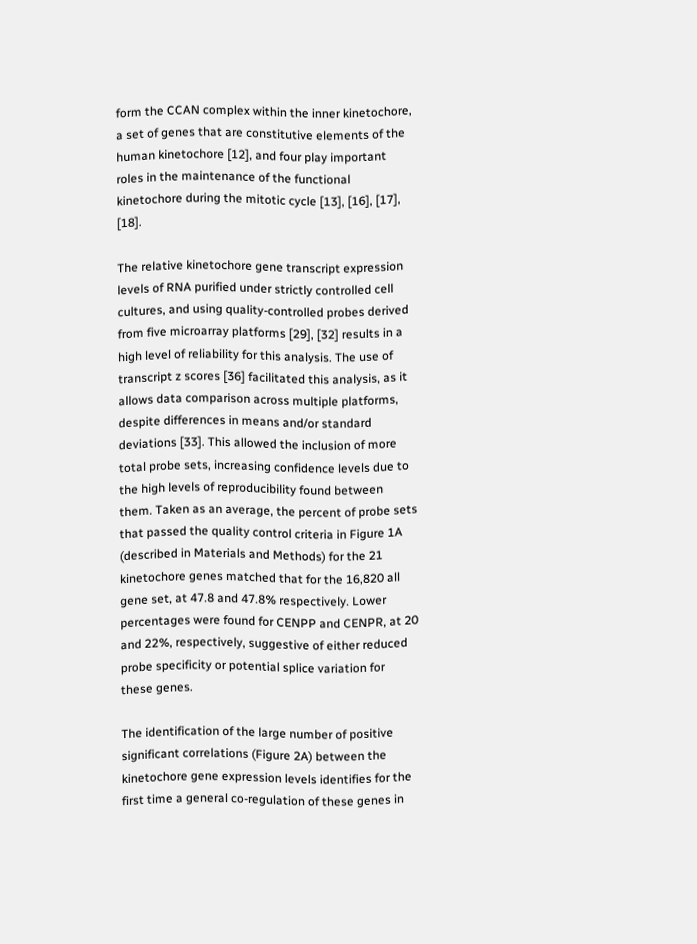form the CCAN complex within the inner kinetochore, a set of genes that are constitutive elements of the human kinetochore [12], and four play important roles in the maintenance of the functional kinetochore during the mitotic cycle [13], [16], [17], [18].

The relative kinetochore gene transcript expression levels of RNA purified under strictly controlled cell cultures, and using quality-controlled probes derived from five microarray platforms [29], [32] results in a high level of reliability for this analysis. The use of transcript z scores [36] facilitated this analysis, as it allows data comparison across multiple platforms, despite differences in means and/or standard deviations [33]. This allowed the inclusion of more total probe sets, increasing confidence levels due to the high levels of reproducibility found between them. Taken as an average, the percent of probe sets that passed the quality control criteria in Figure 1A (described in Materials and Methods) for the 21 kinetochore genes matched that for the 16,820 all gene set, at 47.8 and 47.8% respectively. Lower percentages were found for CENPP and CENPR, at 20 and 22%, respectively, suggestive of either reduced probe specificity or potential splice variation for these genes.

The identification of the large number of positive significant correlations (Figure 2A) between the kinetochore gene expression levels identifies for the first time a general co-regulation of these genes in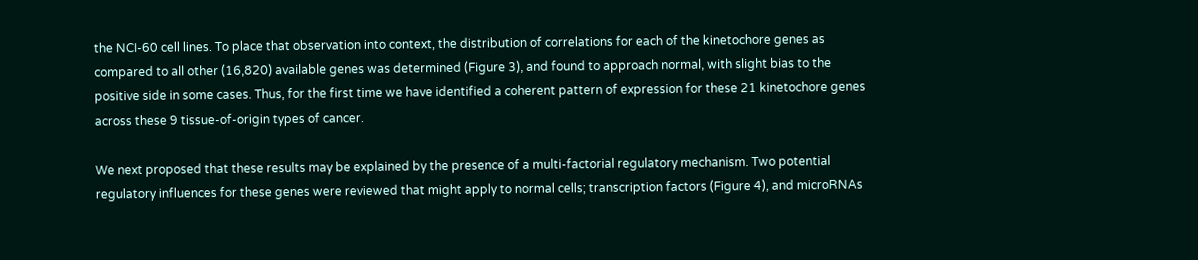the NCI-60 cell lines. To place that observation into context, the distribution of correlations for each of the kinetochore genes as compared to all other (16,820) available genes was determined (Figure 3), and found to approach normal, with slight bias to the positive side in some cases. Thus, for the first time we have identified a coherent pattern of expression for these 21 kinetochore genes across these 9 tissue-of-origin types of cancer.

We next proposed that these results may be explained by the presence of a multi-factorial regulatory mechanism. Two potential regulatory influences for these genes were reviewed that might apply to normal cells; transcription factors (Figure 4), and microRNAs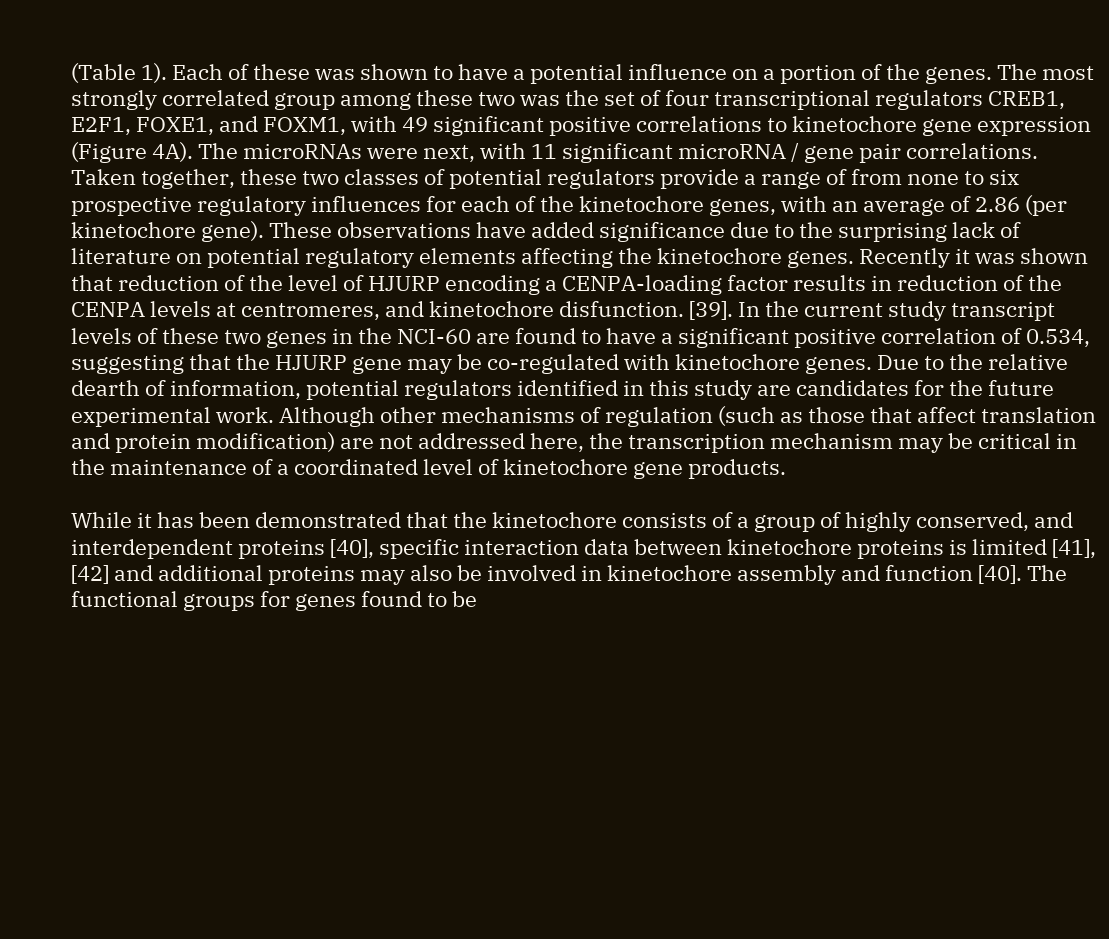(Table 1). Each of these was shown to have a potential influence on a portion of the genes. The most strongly correlated group among these two was the set of four transcriptional regulators CREB1, E2F1, FOXE1, and FOXM1, with 49 significant positive correlations to kinetochore gene expression (Figure 4A). The microRNAs were next, with 11 significant microRNA / gene pair correlations. Taken together, these two classes of potential regulators provide a range of from none to six prospective regulatory influences for each of the kinetochore genes, with an average of 2.86 (per kinetochore gene). These observations have added significance due to the surprising lack of literature on potential regulatory elements affecting the kinetochore genes. Recently it was shown that reduction of the level of HJURP encoding a CENPA-loading factor results in reduction of the CENPA levels at centromeres, and kinetochore disfunction. [39]. In the current study transcript levels of these two genes in the NCI-60 are found to have a significant positive correlation of 0.534, suggesting that the HJURP gene may be co-regulated with kinetochore genes. Due to the relative dearth of information, potential regulators identified in this study are candidates for the future experimental work. Although other mechanisms of regulation (such as those that affect translation and protein modification) are not addressed here, the transcription mechanism may be critical in the maintenance of a coordinated level of kinetochore gene products.

While it has been demonstrated that the kinetochore consists of a group of highly conserved, and interdependent proteins [40], specific interaction data between kinetochore proteins is limited [41], [42] and additional proteins may also be involved in kinetochore assembly and function [40]. The functional groups for genes found to be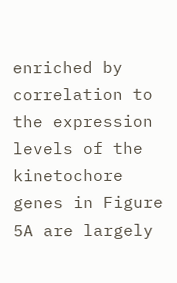enriched by correlation to the expression levels of the kinetochore genes in Figure 5A are largely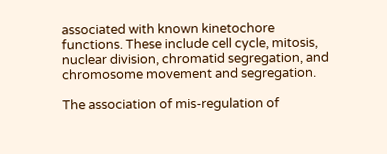associated with known kinetochore functions. These include cell cycle, mitosis, nuclear division, chromatid segregation, and chromosome movement and segregation.

The association of mis-regulation of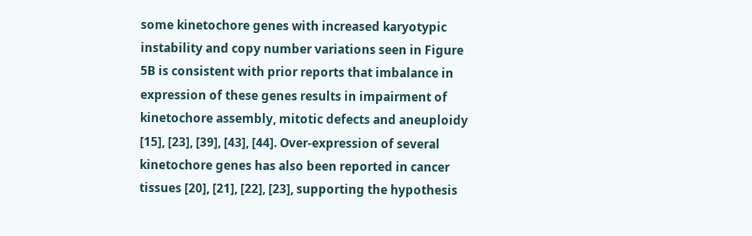some kinetochore genes with increased karyotypic instability and copy number variations seen in Figure 5B is consistent with prior reports that imbalance in expression of these genes results in impairment of kinetochore assembly, mitotic defects and aneuploidy [15], [23], [39], [43], [44]. Over-expression of several kinetochore genes has also been reported in cancer tissues [20], [21], [22], [23], supporting the hypothesis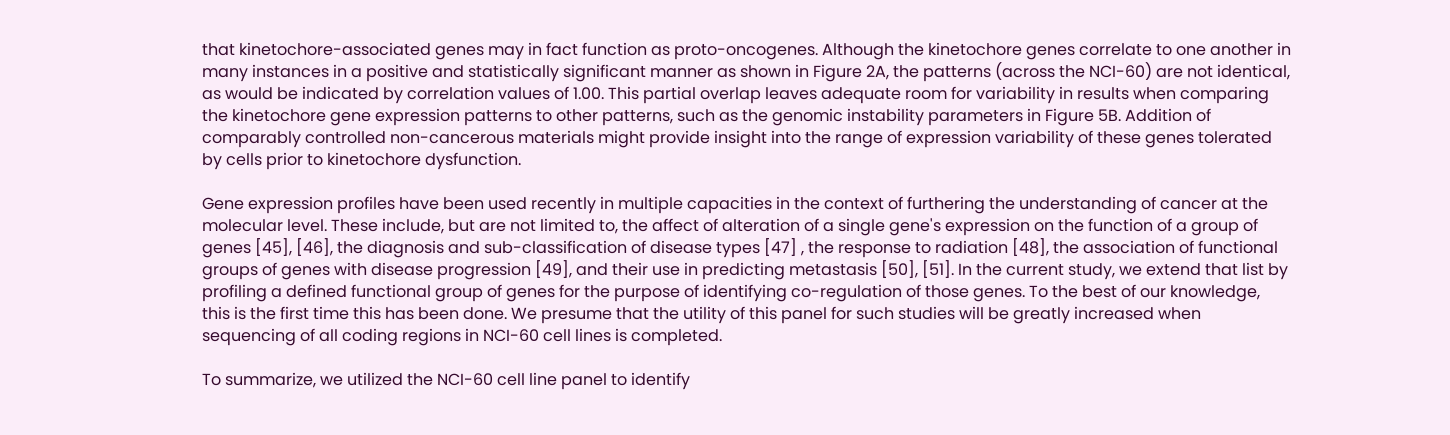that kinetochore-associated genes may in fact function as proto-oncogenes. Although the kinetochore genes correlate to one another in many instances in a positive and statistically significant manner as shown in Figure 2A, the patterns (across the NCI-60) are not identical, as would be indicated by correlation values of 1.00. This partial overlap leaves adequate room for variability in results when comparing the kinetochore gene expression patterns to other patterns, such as the genomic instability parameters in Figure 5B. Addition of comparably controlled non-cancerous materials might provide insight into the range of expression variability of these genes tolerated by cells prior to kinetochore dysfunction.

Gene expression profiles have been used recently in multiple capacities in the context of furthering the understanding of cancer at the molecular level. These include, but are not limited to, the affect of alteration of a single gene's expression on the function of a group of genes [45], [46], the diagnosis and sub-classification of disease types [47] , the response to radiation [48], the association of functional groups of genes with disease progression [49], and their use in predicting metastasis [50], [51]. In the current study, we extend that list by profiling a defined functional group of genes for the purpose of identifying co-regulation of those genes. To the best of our knowledge, this is the first time this has been done. We presume that the utility of this panel for such studies will be greatly increased when sequencing of all coding regions in NCI-60 cell lines is completed.

To summarize, we utilized the NCI-60 cell line panel to identify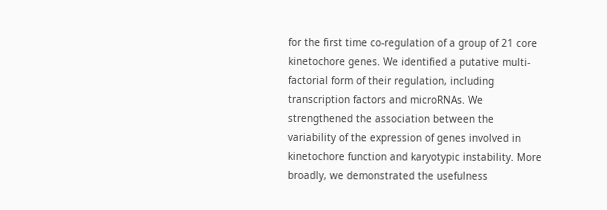for the first time co-regulation of a group of 21 core kinetochore genes. We identified a putative multi-factorial form of their regulation, including transcription factors and microRNAs. We strengthened the association between the variability of the expression of genes involved in kinetochore function and karyotypic instability. More broadly, we demonstrated the usefulness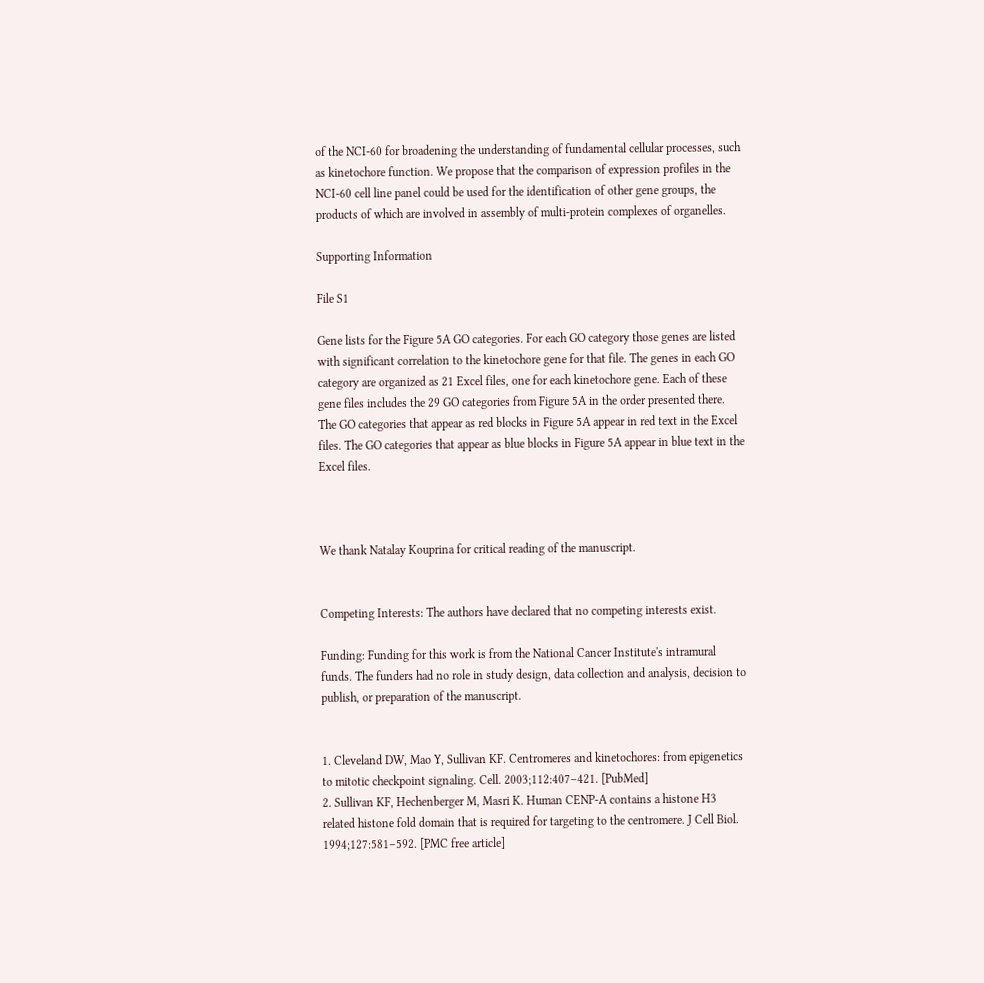of the NCI-60 for broadening the understanding of fundamental cellular processes, such as kinetochore function. We propose that the comparison of expression profiles in the NCI-60 cell line panel could be used for the identification of other gene groups, the products of which are involved in assembly of multi-protein complexes of organelles.

Supporting Information

File S1

Gene lists for the Figure 5A GO categories. For each GO category those genes are listed with significant correlation to the kinetochore gene for that file. The genes in each GO category are organized as 21 Excel files, one for each kinetochore gene. Each of these gene files includes the 29 GO categories from Figure 5A in the order presented there. The GO categories that appear as red blocks in Figure 5A appear in red text in the Excel files. The GO categories that appear as blue blocks in Figure 5A appear in blue text in the Excel files.



We thank Natalay Kouprina for critical reading of the manuscript.


Competing Interests: The authors have declared that no competing interests exist.

Funding: Funding for this work is from the National Cancer Institute's intramural funds. The funders had no role in study design, data collection and analysis, decision to publish, or preparation of the manuscript.


1. Cleveland DW, Mao Y, Sullivan KF. Centromeres and kinetochores: from epigenetics to mitotic checkpoint signaling. Cell. 2003;112:407–421. [PubMed]
2. Sullivan KF, Hechenberger M, Masri K. Human CENP-A contains a histone H3 related histone fold domain that is required for targeting to the centromere. J Cell Biol. 1994;127:581–592. [PMC free article]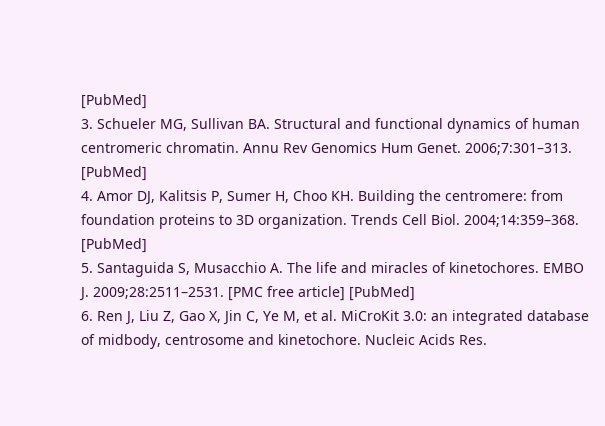[PubMed]
3. Schueler MG, Sullivan BA. Structural and functional dynamics of human centromeric chromatin. Annu Rev Genomics Hum Genet. 2006;7:301–313. [PubMed]
4. Amor DJ, Kalitsis P, Sumer H, Choo KH. Building the centromere: from foundation proteins to 3D organization. Trends Cell Biol. 2004;14:359–368. [PubMed]
5. Santaguida S, Musacchio A. The life and miracles of kinetochores. EMBO J. 2009;28:2511–2531. [PMC free article] [PubMed]
6. Ren J, Liu Z, Gao X, Jin C, Ye M, et al. MiCroKit 3.0: an integrated database of midbody, centrosome and kinetochore. Nucleic Acids Res.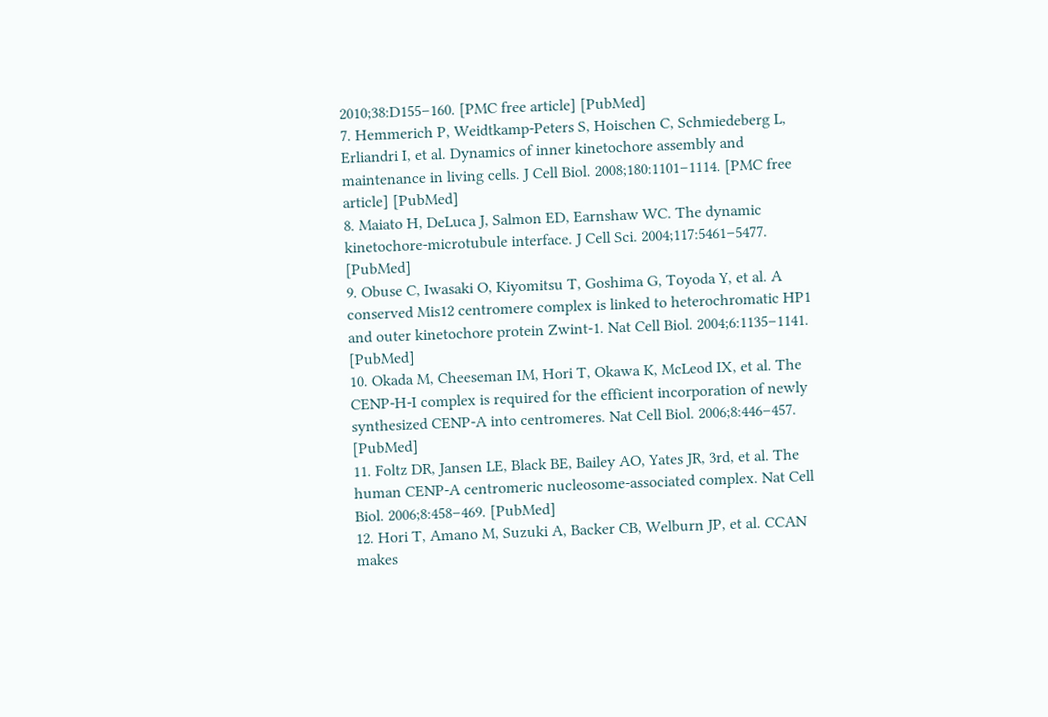2010;38:D155–160. [PMC free article] [PubMed]
7. Hemmerich P, Weidtkamp-Peters S, Hoischen C, Schmiedeberg L, Erliandri I, et al. Dynamics of inner kinetochore assembly and maintenance in living cells. J Cell Biol. 2008;180:1101–1114. [PMC free article] [PubMed]
8. Maiato H, DeLuca J, Salmon ED, Earnshaw WC. The dynamic kinetochore-microtubule interface. J Cell Sci. 2004;117:5461–5477. [PubMed]
9. Obuse C, Iwasaki O, Kiyomitsu T, Goshima G, Toyoda Y, et al. A conserved Mis12 centromere complex is linked to heterochromatic HP1 and outer kinetochore protein Zwint-1. Nat Cell Biol. 2004;6:1135–1141. [PubMed]
10. Okada M, Cheeseman IM, Hori T, Okawa K, McLeod IX, et al. The CENP-H-I complex is required for the efficient incorporation of newly synthesized CENP-A into centromeres. Nat Cell Biol. 2006;8:446–457. [PubMed]
11. Foltz DR, Jansen LE, Black BE, Bailey AO, Yates JR, 3rd, et al. The human CENP-A centromeric nucleosome-associated complex. Nat Cell Biol. 2006;8:458–469. [PubMed]
12. Hori T, Amano M, Suzuki A, Backer CB, Welburn JP, et al. CCAN makes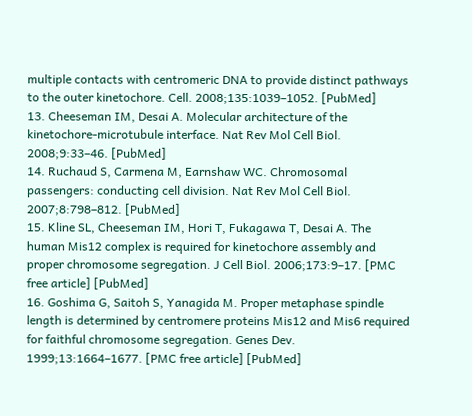multiple contacts with centromeric DNA to provide distinct pathways to the outer kinetochore. Cell. 2008;135:1039–1052. [PubMed]
13. Cheeseman IM, Desai A. Molecular architecture of the kinetochore-microtubule interface. Nat Rev Mol Cell Biol. 2008;9:33–46. [PubMed]
14. Ruchaud S, Carmena M, Earnshaw WC. Chromosomal passengers: conducting cell division. Nat Rev Mol Cell Biol. 2007;8:798–812. [PubMed]
15. Kline SL, Cheeseman IM, Hori T, Fukagawa T, Desai A. The human Mis12 complex is required for kinetochore assembly and proper chromosome segregation. J Cell Biol. 2006;173:9–17. [PMC free article] [PubMed]
16. Goshima G, Saitoh S, Yanagida M. Proper metaphase spindle length is determined by centromere proteins Mis12 and Mis6 required for faithful chromosome segregation. Genes Dev. 1999;13:1664–1677. [PMC free article] [PubMed]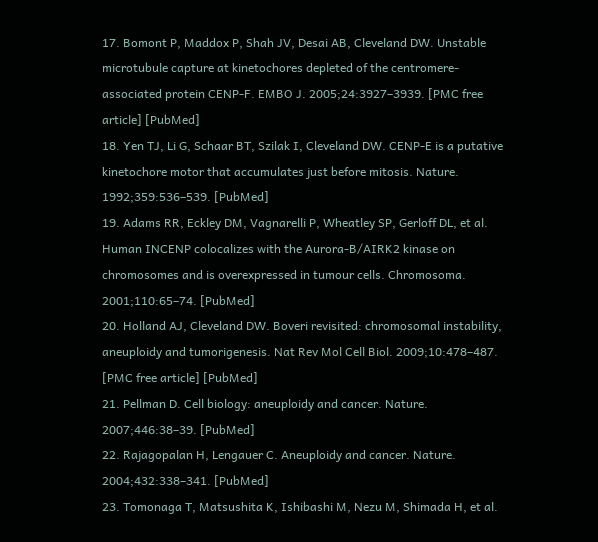17. Bomont P, Maddox P, Shah JV, Desai AB, Cleveland DW. Unstable microtubule capture at kinetochores depleted of the centromere-associated protein CENP-F. EMBO J. 2005;24:3927–3939. [PMC free article] [PubMed]
18. Yen TJ, Li G, Schaar BT, Szilak I, Cleveland DW. CENP-E is a putative kinetochore motor that accumulates just before mitosis. Nature. 1992;359:536–539. [PubMed]
19. Adams RR, Eckley DM, Vagnarelli P, Wheatley SP, Gerloff DL, et al. Human INCENP colocalizes with the Aurora-B/AIRK2 kinase on chromosomes and is overexpressed in tumour cells. Chromosoma. 2001;110:65–74. [PubMed]
20. Holland AJ, Cleveland DW. Boveri revisited: chromosomal instability, aneuploidy and tumorigenesis. Nat Rev Mol Cell Biol. 2009;10:478–487. [PMC free article] [PubMed]
21. Pellman D. Cell biology: aneuploidy and cancer. Nature. 2007;446:38–39. [PubMed]
22. Rajagopalan H, Lengauer C. Aneuploidy and cancer. Nature. 2004;432:338–341. [PubMed]
23. Tomonaga T, Matsushita K, Ishibashi M, Nezu M, Shimada H, et al.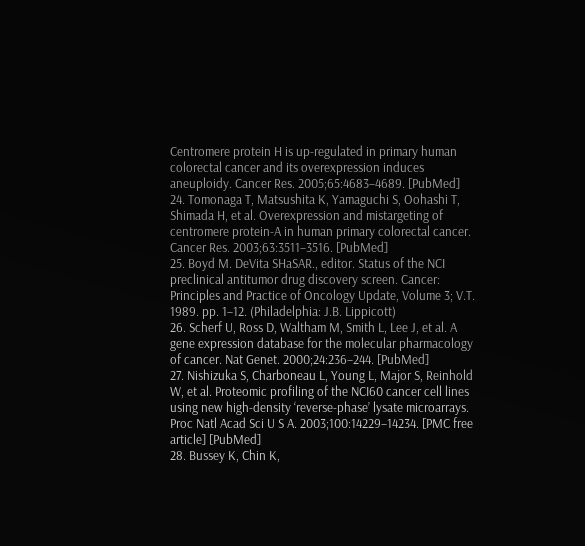Centromere protein H is up-regulated in primary human colorectal cancer and its overexpression induces aneuploidy. Cancer Res. 2005;65:4683–4689. [PubMed]
24. Tomonaga T, Matsushita K, Yamaguchi S, Oohashi T, Shimada H, et al. Overexpression and mistargeting of centromere protein-A in human primary colorectal cancer. Cancer Res. 2003;63:3511–3516. [PubMed]
25. Boyd M. DeVita SHaSAR., editor. Status of the NCI preclinical antitumor drug discovery screen. Cancer: Principles and Practice of Oncology Update, Volume 3; V.T. 1989. pp. 1–12. (Philadelphia: J.B. Lippicott)
26. Scherf U, Ross D, Waltham M, Smith L, Lee J, et al. A gene expression database for the molecular pharmacology of cancer. Nat Genet. 2000;24:236–244. [PubMed]
27. Nishizuka S, Charboneau L, Young L, Major S, Reinhold W, et al. Proteomic profiling of the NCI60 cancer cell lines using new high-density ‘reverse-phase’ lysate microarrays. Proc Natl Acad Sci U S A. 2003;100:14229–14234. [PMC free article] [PubMed]
28. Bussey K, Chin K,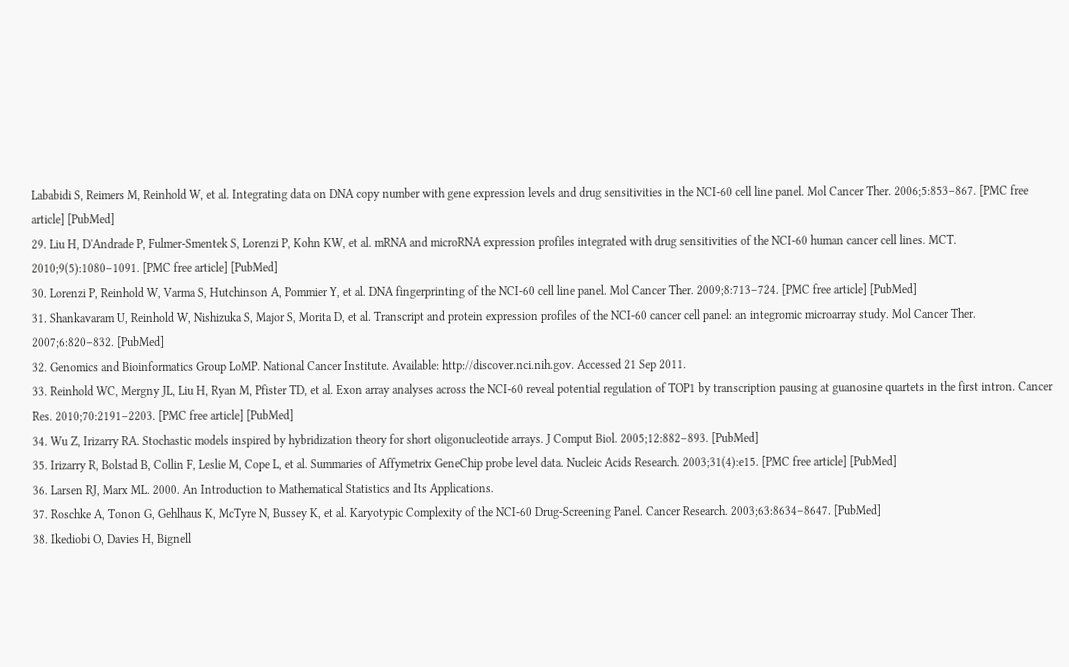Lababidi S, Reimers M, Reinhold W, et al. Integrating data on DNA copy number with gene expression levels and drug sensitivities in the NCI-60 cell line panel. Mol Cancer Ther. 2006;5:853–867. [PMC free article] [PubMed]
29. Liu H, D'Andrade P, Fulmer-Smentek S, Lorenzi P, Kohn KW, et al. mRNA and microRNA expression profiles integrated with drug sensitivities of the NCI-60 human cancer cell lines. MCT. 2010;9(5):1080–1091. [PMC free article] [PubMed]
30. Lorenzi P, Reinhold W, Varma S, Hutchinson A, Pommier Y, et al. DNA fingerprinting of the NCI-60 cell line panel. Mol Cancer Ther. 2009;8:713–724. [PMC free article] [PubMed]
31. Shankavaram U, Reinhold W, Nishizuka S, Major S, Morita D, et al. Transcript and protein expression profiles of the NCI-60 cancer cell panel: an integromic microarray study. Mol Cancer Ther. 2007;6:820–832. [PubMed]
32. Genomics and Bioinformatics Group LoMP. National Cancer Institute. Available: http://discover.nci.nih.gov. Accessed 21 Sep 2011.
33. Reinhold WC, Mergny JL, Liu H, Ryan M, Pfister TD, et al. Exon array analyses across the NCI-60 reveal potential regulation of TOP1 by transcription pausing at guanosine quartets in the first intron. Cancer Res. 2010;70:2191–2203. [PMC free article] [PubMed]
34. Wu Z, Irizarry RA. Stochastic models inspired by hybridization theory for short oligonucleotide arrays. J Comput Biol. 2005;12:882–893. [PubMed]
35. Irizarry R, Bolstad B, Collin F, Leslie M, Cope L, et al. Summaries of Affymetrix GeneChip probe level data. Nucleic Acids Research. 2003;31(4):e15. [PMC free article] [PubMed]
36. Larsen RJ, Marx ML. 2000. An Introduction to Mathematical Statistics and Its Applications.
37. Roschke A, Tonon G, Gehlhaus K, McTyre N, Bussey K, et al. Karyotypic Complexity of the NCI-60 Drug-Screening Panel. Cancer Research. 2003;63:8634–8647. [PubMed]
38. Ikediobi O, Davies H, Bignell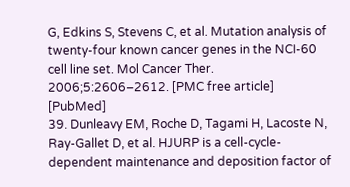G, Edkins S, Stevens C, et al. Mutation analysis of twenty-four known cancer genes in the NCI-60 cell line set. Mol Cancer Ther. 2006;5:2606–2612. [PMC free article] [PubMed]
39. Dunleavy EM, Roche D, Tagami H, Lacoste N, Ray-Gallet D, et al. HJURP is a cell-cycle-dependent maintenance and deposition factor of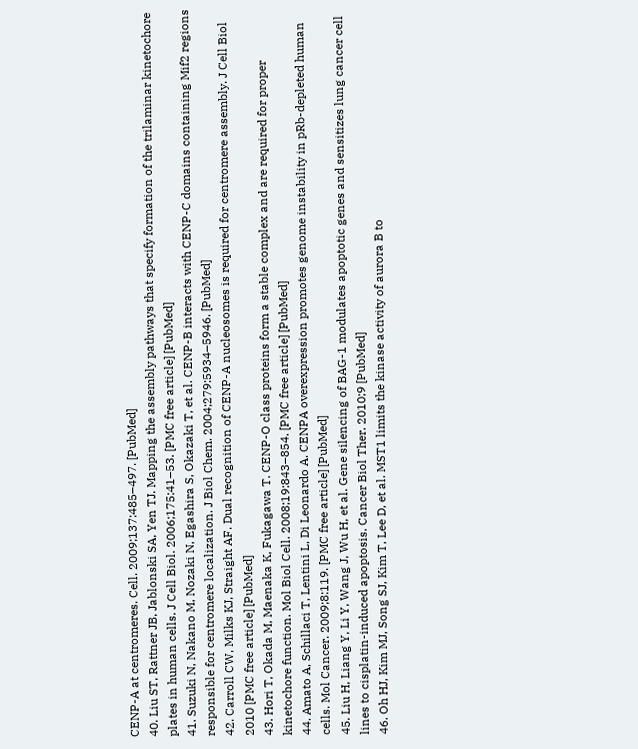CENP-A at centromeres. Cell. 2009;137:485–497. [PubMed]
40. Liu ST, Rattner JB, Jablonski SA, Yen TJ. Mapping the assembly pathways that specify formation of the trilaminar kinetochore plates in human cells. J Cell Biol. 2006;175:41–53. [PMC free article] [PubMed]
41. Suzuki N, Nakano M, Nozaki N, Egashira S, Okazaki T, et al. CENP-B interacts with CENP-C domains containing Mif2 regions responsible for centromere localization. J Biol Chem. 2004;279:5934–5946. [PubMed]
42. Carroll CW, Milks KJ, Straight AF. Dual recognition of CENP-A nucleosomes is required for centromere assembly. J Cell Biol 2010 [PMC free article] [PubMed]
43. Hori T, Okada M, Maenaka K, Fukagawa T. CENP-O class proteins form a stable complex and are required for proper kinetochore function. Mol Biol Cell. 2008;19:843–854. [PMC free article] [PubMed]
44. Amato A, Schillaci T, Lentini L, Di Leonardo A. CENPA overexpression promotes genome instability in pRb-depleted human cells. Mol Cancer. 2009;8:119. [PMC free article] [PubMed]
45. Liu H, Liang Y, Li Y, Wang J, Wu H, et al. Gene silencing of BAG-1 modulates apoptotic genes and sensitizes lung cancer cell lines to cisplatin-induced apoptosis. Cancer Biol Ther. 2010;9 [PubMed]
46. Oh HJ, Kim MJ, Song SJ, Kim T, Lee D, et al. MST1 limits the kinase activity of aurora B to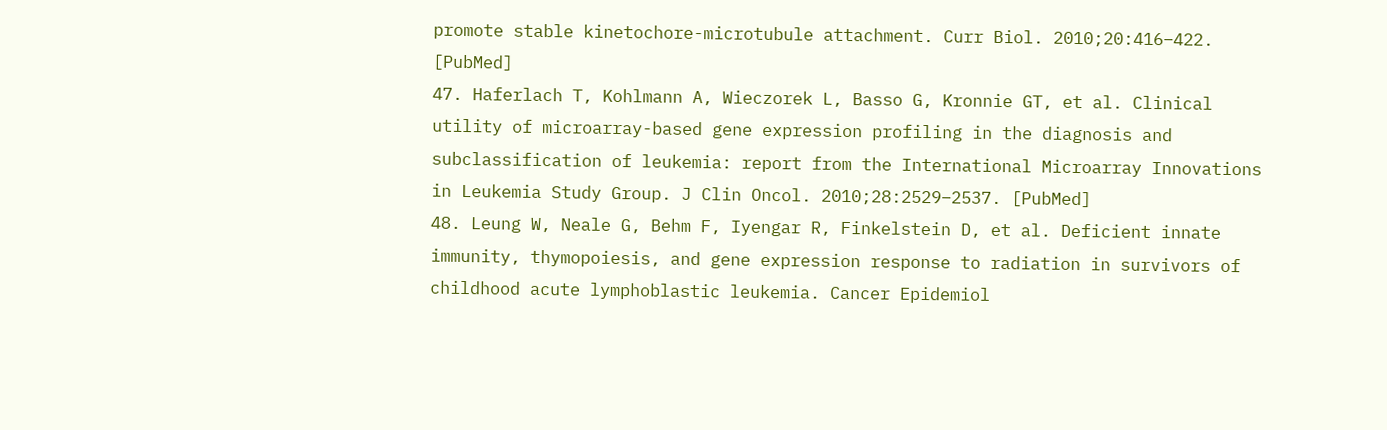promote stable kinetochore-microtubule attachment. Curr Biol. 2010;20:416–422. [PubMed]
47. Haferlach T, Kohlmann A, Wieczorek L, Basso G, Kronnie GT, et al. Clinical utility of microarray-based gene expression profiling in the diagnosis and subclassification of leukemia: report from the International Microarray Innovations in Leukemia Study Group. J Clin Oncol. 2010;28:2529–2537. [PubMed]
48. Leung W, Neale G, Behm F, Iyengar R, Finkelstein D, et al. Deficient innate immunity, thymopoiesis, and gene expression response to radiation in survivors of childhood acute lymphoblastic leukemia. Cancer Epidemiol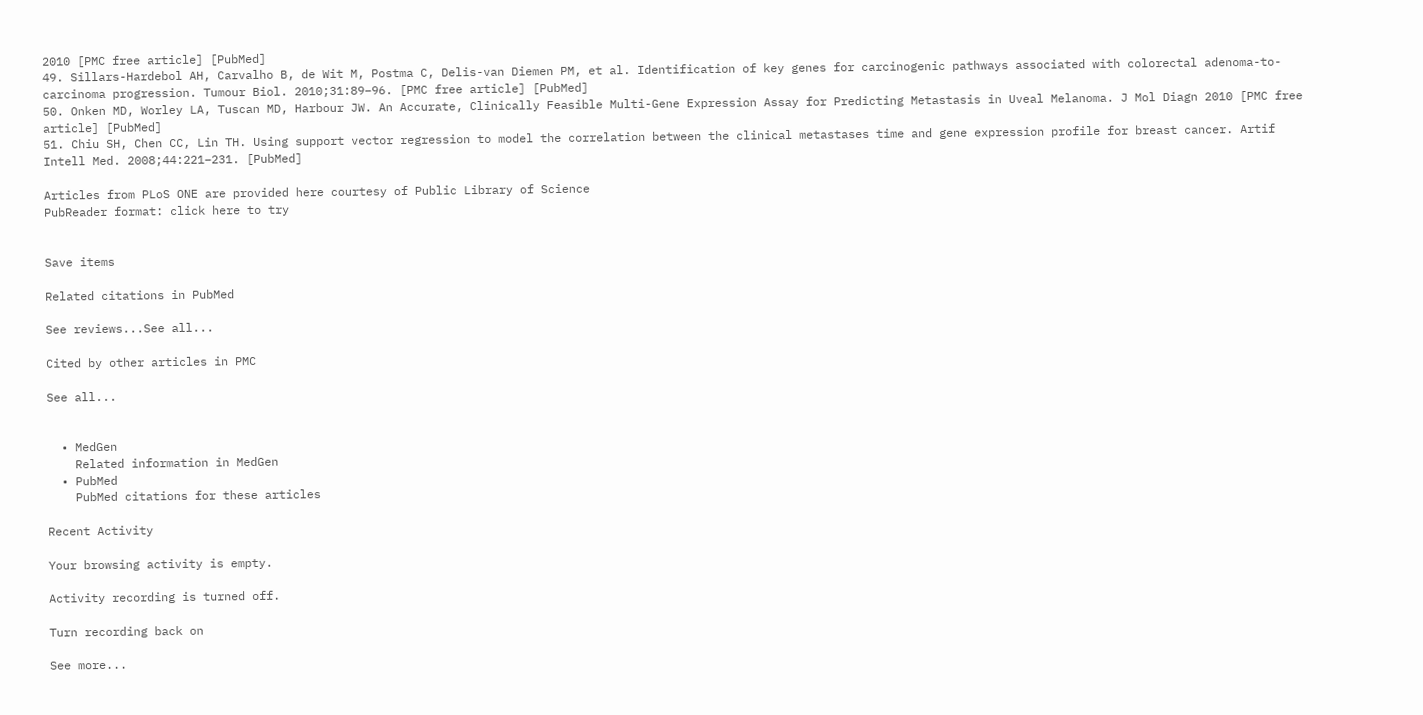2010 [PMC free article] [PubMed]
49. Sillars-Hardebol AH, Carvalho B, de Wit M, Postma C, Delis-van Diemen PM, et al. Identification of key genes for carcinogenic pathways associated with colorectal adenoma-to-carcinoma progression. Tumour Biol. 2010;31:89–96. [PMC free article] [PubMed]
50. Onken MD, Worley LA, Tuscan MD, Harbour JW. An Accurate, Clinically Feasible Multi-Gene Expression Assay for Predicting Metastasis in Uveal Melanoma. J Mol Diagn 2010 [PMC free article] [PubMed]
51. Chiu SH, Chen CC, Lin TH. Using support vector regression to model the correlation between the clinical metastases time and gene expression profile for breast cancer. Artif Intell Med. 2008;44:221–231. [PubMed]

Articles from PLoS ONE are provided here courtesy of Public Library of Science
PubReader format: click here to try


Save items

Related citations in PubMed

See reviews...See all...

Cited by other articles in PMC

See all...


  • MedGen
    Related information in MedGen
  • PubMed
    PubMed citations for these articles

Recent Activity

Your browsing activity is empty.

Activity recording is turned off.

Turn recording back on

See more...